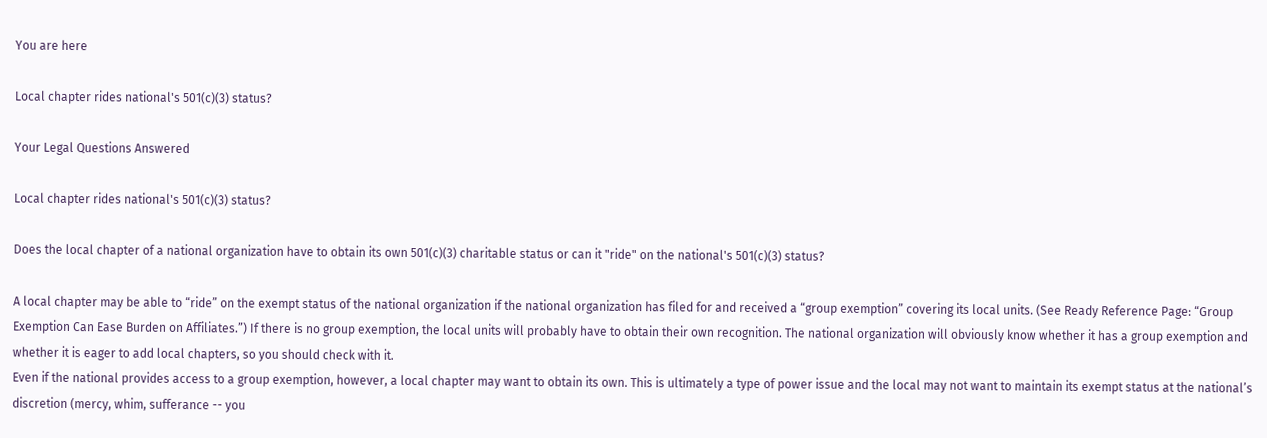You are here

Local chapter rides national's 501(c)(3) status?

Your Legal Questions Answered

Local chapter rides national's 501(c)(3) status?

Does the local chapter of a national organization have to obtain its own 501(c)(3) charitable status or can it "ride" on the national's 501(c)(3) status?

A local chapter may be able to “ride” on the exempt status of the national organization if the national organization has filed for and received a “group exemption” covering its local units. (See Ready Reference Page: “Group Exemption Can Ease Burden on Affiliates.”) If there is no group exemption, the local units will probably have to obtain their own recognition. The national organization will obviously know whether it has a group exemption and whether it is eager to add local chapters, so you should check with it.
Even if the national provides access to a group exemption, however, a local chapter may want to obtain its own. This is ultimately a type of power issue and the local may not want to maintain its exempt status at the national’s discretion (mercy, whim, sufferance -- you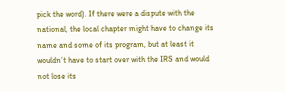pick the word). If there were a dispute with the national, the local chapter might have to change its name and some of its program, but at least it wouldn’t have to start over with the IRS and would not lose its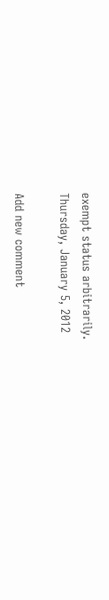exempt status arbitrarily.
Thursday, January 5, 2012

Add new comment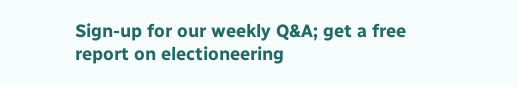Sign-up for our weekly Q&A; get a free report on electioneering